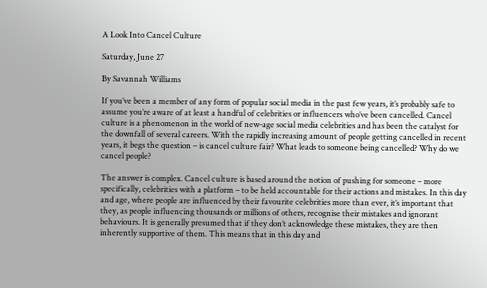A Look Into Cancel Culture

Saturday, June 27

By Savannah Williams

If you’ve been a member of any form of popular social media in the past few years, it’s probably safe to assume you’re aware of at least a handful of celebrities or influencers who’ve been cancelled. Cancel culture is a phenomenon in the world of new-age social media celebrities and has been the catalyst for the downfall of several careers. With the rapidly increasing amount of people getting cancelled in recent years, it begs the question – is cancel culture fair? What leads to someone being cancelled? Why do we cancel people?

The answer is complex. Cancel culture is based around the notion of pushing for someone – more specifically, celebrities with a platform – to be held accountable for their actions and mistakes. In this day and age, where people are influenced by their favourite celebrities more than ever, it’s important that they, as people influencing thousands or millions of others, recognise their mistakes and ignorant behaviours. It is generally presumed that if they don’t acknowledge these mistakes, they are then inherently supportive of them. This means that in this day and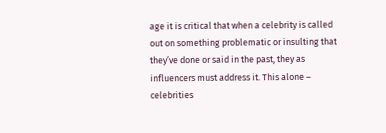age it is critical that when a celebrity is called out on something problematic or insulting that they’ve done or said in the past, they as influencers must address it. This alone – celebrities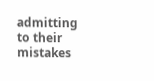admitting to their mistakes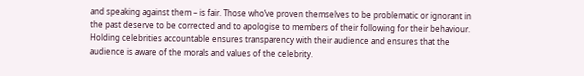and speaking against them – is fair. Those who’ve proven themselves to be problematic or ignorant in the past deserve to be corrected and to apologise to members of their following for their behaviour. Holding celebrities accountable ensures transparency with their audience and ensures that the audience is aware of the morals and values of the celebrity.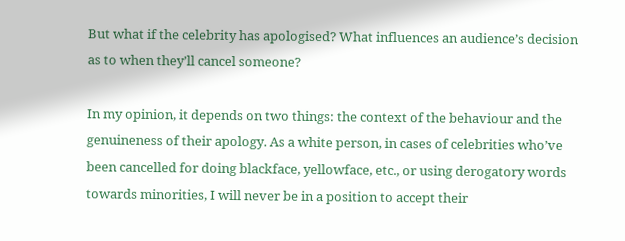But what if the celebrity has apologised? What influences an audience’s decision as to when they’ll cancel someone?

In my opinion, it depends on two things: the context of the behaviour and the genuineness of their apology. As a white person, in cases of celebrities who’ve been cancelled for doing blackface, yellowface, etc., or using derogatory words towards minorities, I will never be in a position to accept their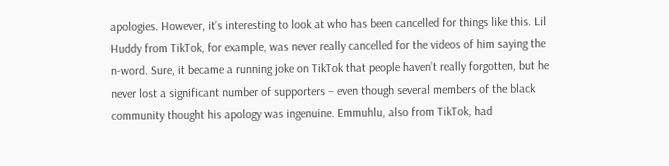apologies. However, it’s interesting to look at who has been cancelled for things like this. Lil Huddy from TikTok, for example, was never really cancelled for the videos of him saying the n-word. Sure, it became a running joke on TikTok that people haven’t really forgotten, but he never lost a significant number of supporters – even though several members of the black community thought his apology was ingenuine. Emmuhlu, also from TikTok, had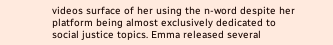videos surface of her using the n-word despite her platform being almost exclusively dedicated to social justice topics. Emma released several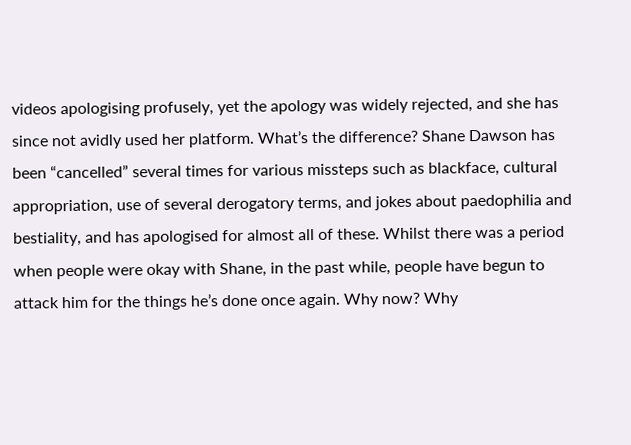videos apologising profusely, yet the apology was widely rejected, and she has since not avidly used her platform. What’s the difference? Shane Dawson has been “cancelled” several times for various missteps such as blackface, cultural appropriation, use of several derogatory terms, and jokes about paedophilia and bestiality, and has apologised for almost all of these. Whilst there was a period when people were okay with Shane, in the past while, people have begun to attack him for the things he’s done once again. Why now? Why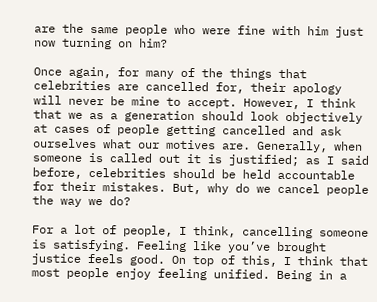are the same people who were fine with him just now turning on him?

Once again, for many of the things that celebrities are cancelled for, their apology will never be mine to accept. However, I think that we as a generation should look objectively at cases of people getting cancelled and ask ourselves what our motives are. Generally, when someone is called out it is justified; as I said before, celebrities should be held accountable for their mistakes. But, why do we cancel people the way we do?

For a lot of people, I think, cancelling someone is satisfying. Feeling like you’ve brought justice feels good. On top of this, I think that most people enjoy feeling unified. Being in a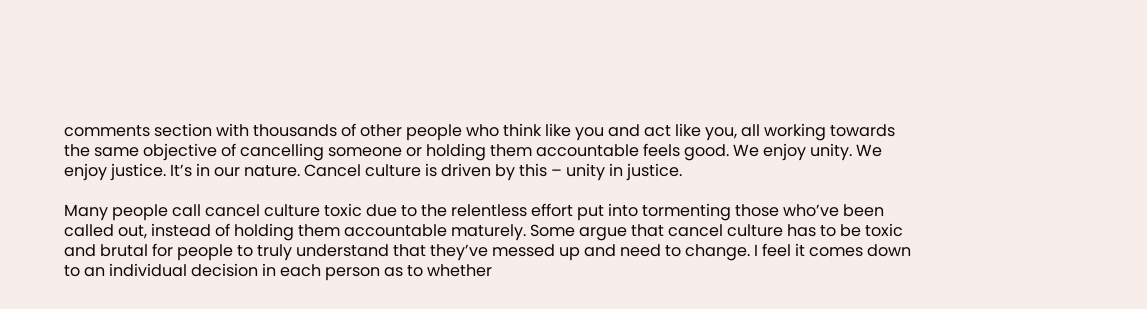comments section with thousands of other people who think like you and act like you, all working towards the same objective of cancelling someone or holding them accountable feels good. We enjoy unity. We enjoy justice. It’s in our nature. Cancel culture is driven by this – unity in justice.

Many people call cancel culture toxic due to the relentless effort put into tormenting those who’ve been called out, instead of holding them accountable maturely. Some argue that cancel culture has to be toxic and brutal for people to truly understand that they’ve messed up and need to change. I feel it comes down to an individual decision in each person as to whether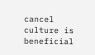cancel culture is beneficial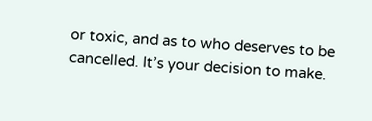or toxic, and as to who deserves to be cancelled. It’s your decision to make.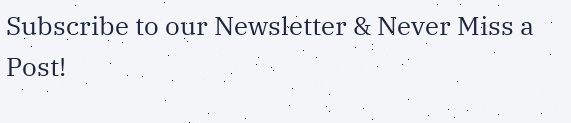Subscribe to our Newsletter & Never Miss a Post!